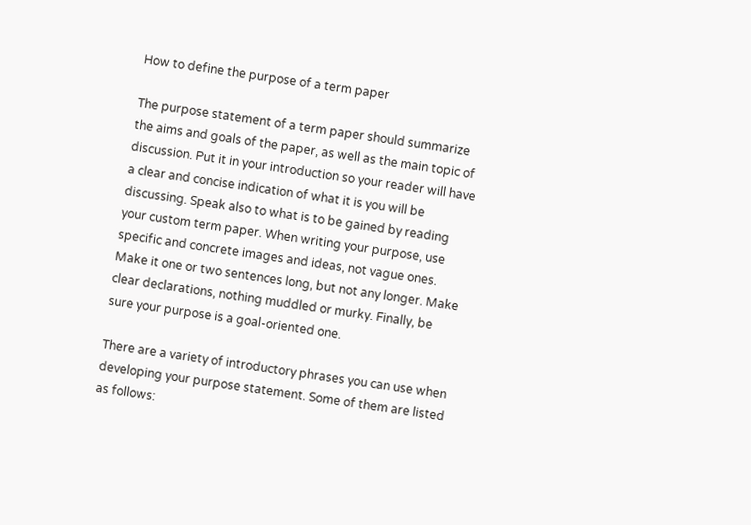How to define the purpose of a term paper

The purpose statement of a term paper should summarize the aims and goals of the paper, as well as the main topic of discussion. Put it in your introduction so your reader will have a clear and concise indication of what it is you will be discussing. Speak also to what is to be gained by reading your custom term paper. When writing your purpose, use specific and concrete images and ideas, not vague ones. Make it one or two sentences long, but not any longer. Make clear declarations, nothing muddled or murky. Finally, be sure your purpose is a goal-oriented one.

There are a variety of introductory phrases you can use when developing your purpose statement. Some of them are listed as follows: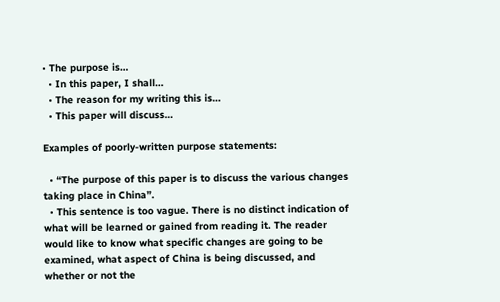• The purpose is…
  • In this paper, I shall…
  • The reason for my writing this is…
  • This paper will discuss…

Examples of poorly-written purpose statements:

  • “The purpose of this paper is to discuss the various changes taking place in China”.
  • This sentence is too vague. There is no distinct indication of what will be learned or gained from reading it. The reader would like to know what specific changes are going to be examined, what aspect of China is being discussed, and whether or not the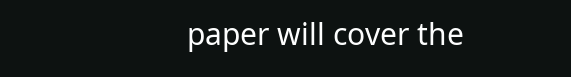paper will cover the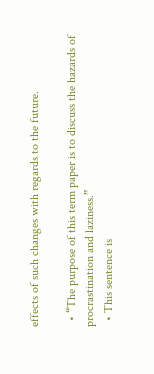effects of such changes with regards to the future.

  • “The purpose of this term paper is to discuss the hazards of procrastination and laziness.”
  • This sentence is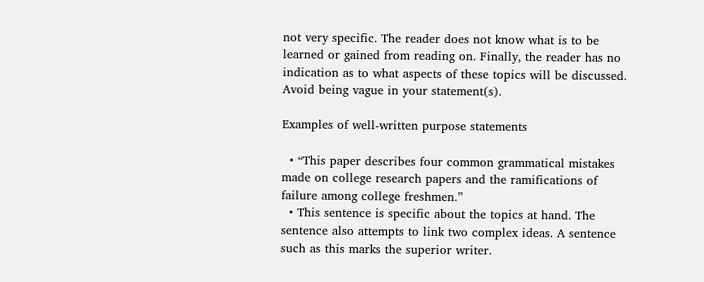not very specific. The reader does not know what is to be learned or gained from reading on. Finally, the reader has no indication as to what aspects of these topics will be discussed. Avoid being vague in your statement(s).

Examples of well-written purpose statements

  • “This paper describes four common grammatical mistakes made on college research papers and the ramifications of failure among college freshmen.”
  • This sentence is specific about the topics at hand. The sentence also attempts to link two complex ideas. A sentence such as this marks the superior writer.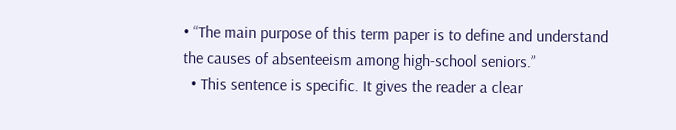• “The main purpose of this term paper is to define and understand the causes of absenteeism among high-school seniors.”
  • This sentence is specific. It gives the reader a clear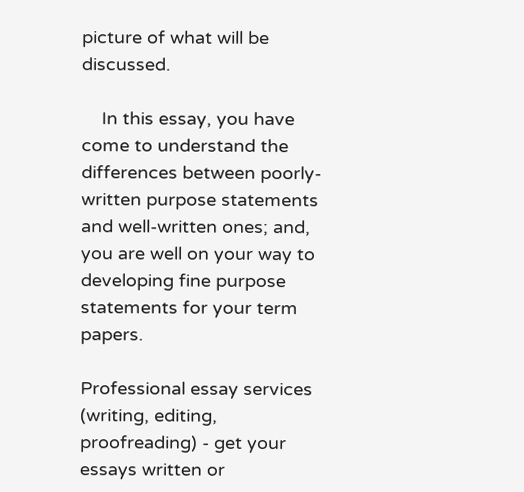picture of what will be discussed.

    In this essay, you have come to understand the differences between poorly-written purpose statements and well-written ones; and, you are well on your way to developing fine purpose statements for your term papers.

Professional essay services (writing, editing, proofreading) - get your essays written or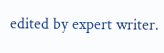edited by expert writer.